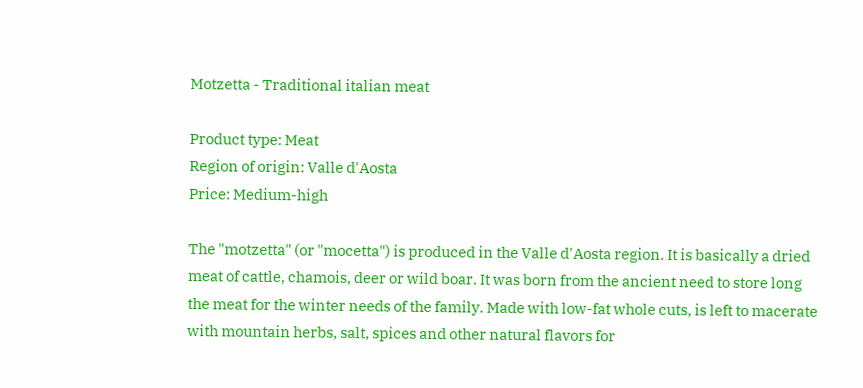Motzetta - Traditional italian meat

Product type: Meat
Region of origin: Valle d'Aosta
Price: Medium-high

The "motzetta" (or "mocetta") is produced in the Valle d'Aosta region. It is basically a dried meat of cattle, chamois, deer or wild boar. It was born from the ancient need to store long the meat for the winter needs of the family. Made with low-fat whole cuts, is left to macerate with mountain herbs, salt, spices and other natural flavors for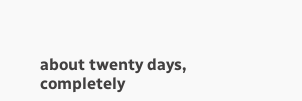about twenty days, completely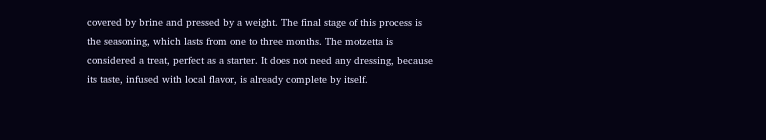covered by brine and pressed by a weight. The final stage of this process is the seasoning, which lasts from one to three months. The motzetta is considered a treat, perfect as a starter. It does not need any dressing, because its taste, infused with local flavor, is already complete by itself.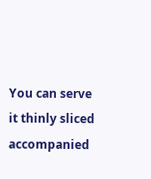You can serve it thinly sliced accompanied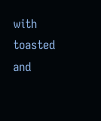with toasted and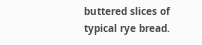buttered slices of typical rye bread.